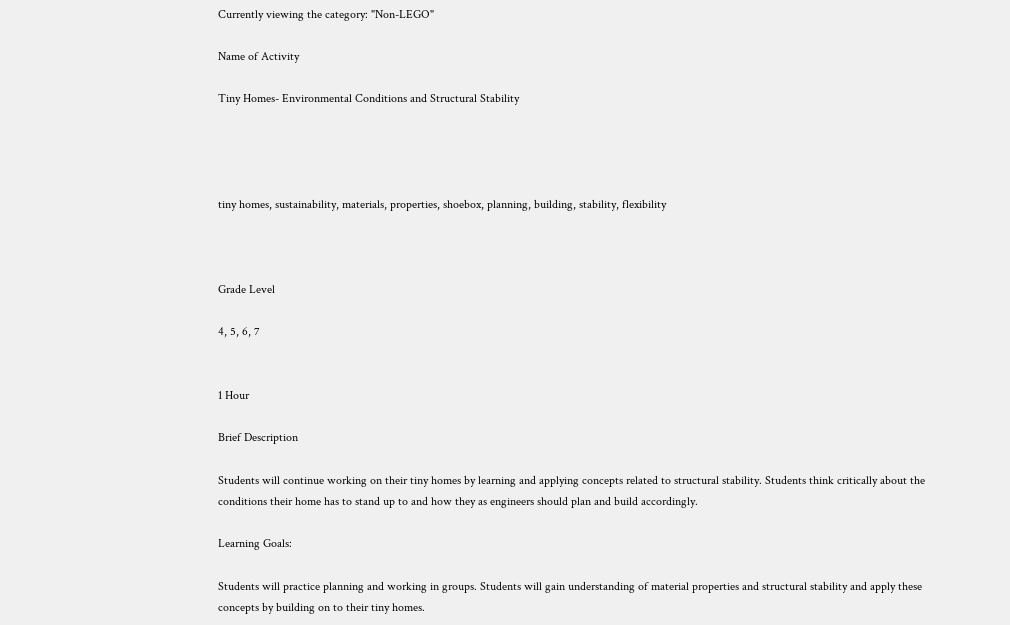Currently viewing the category: "Non-LEGO"

Name of Activity

Tiny Homes- Environmental Conditions and Structural Stability




tiny homes, sustainability, materials, properties, shoebox, planning, building, stability, flexibility



Grade Level

4, 5, 6, 7


1 Hour

Brief Description

Students will continue working on their tiny homes by learning and applying concepts related to structural stability. Students think critically about the conditions their home has to stand up to and how they as engineers should plan and build accordingly.

Learning Goals:

Students will practice planning and working in groups. Students will gain understanding of material properties and structural stability and apply these concepts by building on to their tiny homes.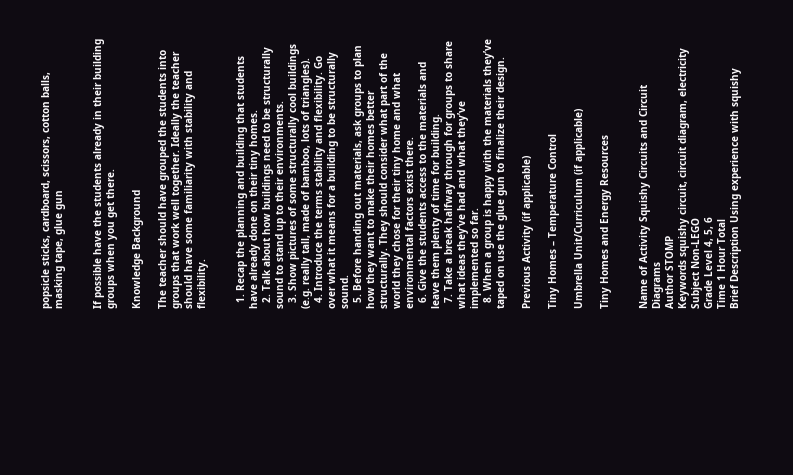popsicle sticks, cardboard, scissors, cotton balls, masking tape, glue gun


If possible have the students already in their building groups when you get there.

Knowledge Background

The teacher should have grouped the students into groups that work well together. Ideally the teacher should have some familiarity with stability and flexibility.


  1. Recap the planning and building that students have already done on their tiny homes.
  2. Talk about how buildings need to be structurally sound to stand up to their environments.
  3. Show pictures of some structurally cool buildings (e.g. really tall, made of bamboo, lots of triangles).
  4. Introduce the terms stability and flexibility. Go over what it means for a building to be structurally sound.
  5. Before handing out materials, ask groups to plan how they want to make their homes better structurally. They should consider what part of the world they chose for their tiny home and what environmental factors exist there.
  6. Give the students access to the materials and leave them plenty of time for building.
  7. Take a break halfway through for groups to share what ideas they’ve had and what they’ve implemented so far.
  8. When a group is happy with the materials they’ve taped on use the glue gun to finalize their design.

Previous Activity (if applicable)

Tiny Homes – Temperature Control

Umbrella Unit/Curriculum (if applicable)

Tiny Homes and Energy Resources


Name of Activity Squishy Circuits and Circuit Diagrams
Author STOMP
Keywords squishy circuit, circuit diagram, electricity
Subject Non-LEGO
Grade Level 4, 5, 6
Time 1 Hour Total
Brief Description Using experience with squishy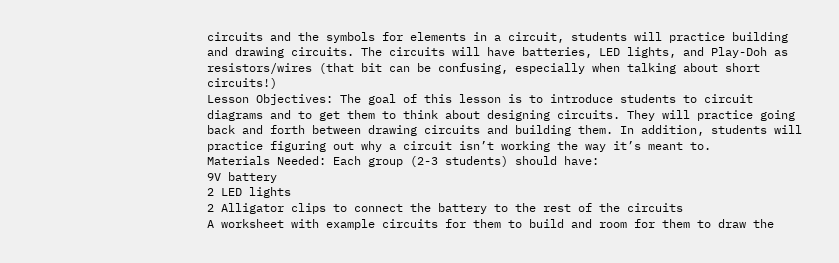circuits and the symbols for elements in a circuit, students will practice building and drawing circuits. The circuits will have batteries, LED lights, and Play-Doh as resistors/wires (that bit can be confusing, especially when talking about short circuits!)
Lesson Objectives: The goal of this lesson is to introduce students to circuit diagrams and to get them to think about designing circuits. They will practice going back and forth between drawing circuits and building them. In addition, students will practice figuring out why a circuit isn’t working the way it’s meant to.
Materials Needed: Each group (2-3 students) should have:
9V battery
2 LED lights
2 Alligator clips to connect the battery to the rest of the circuits
A worksheet with example circuits for them to build and room for them to draw the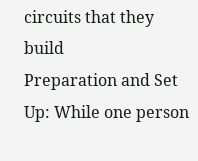circuits that they build
Preparation and Set Up: While one person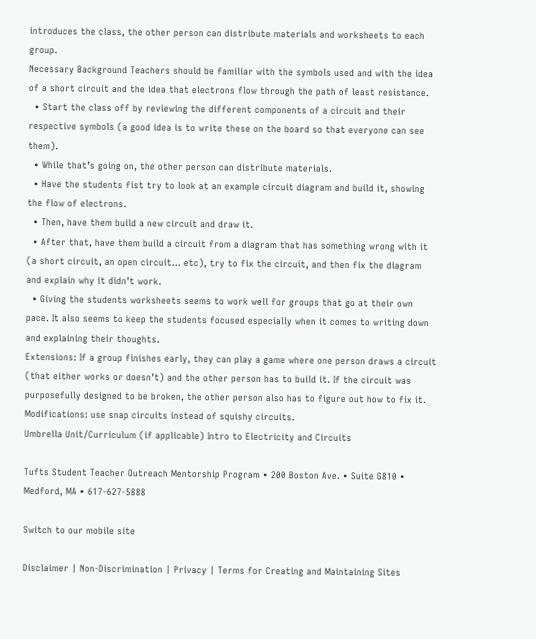introduces the class, the other person can distribute materials and worksheets to each group.
Necessary Background Teachers should be familiar with the symbols used and with the idea of a short circuit and the idea that electrons flow through the path of least resistance.
  • Start the class off by reviewing the different components of a circuit and their respective symbols (a good idea is to write these on the board so that everyone can see them).
  • While that’s going on, the other person can distribute materials.
  • Have the students fist try to look at an example circuit diagram and build it, showing the flow of electrons.
  • Then, have them build a new circuit and draw it.
  • After that, have them build a circuit from a diagram that has something wrong with it (a short circuit, an open circuit… etc), try to fix the circuit, and then fix the diagram and explain why it didn’t work.
  • Giving the students worksheets seems to work well for groups that go at their own pace. It also seems to keep the students focused especially when it comes to writing down and explaining their thoughts.
Extensions: If a group finishes early, they can play a game where one person draws a circuit (that either works or doesn’t) and the other person has to build it. If the circuit was purposefully designed to be broken, the other person also has to figure out how to fix it.
Modifications: use snap circuits instead of squishy circuits.
Umbrella Unit/Curriculum (if applicable) Intro to Electricity and Circuits

Tufts Student Teacher Outreach Mentorship Program • 200 Boston Ave. • Suite G810 • Medford, MA • 617-627-5888

Switch to our mobile site

Disclaimer | Non-Discrimination | Privacy | Terms for Creating and Maintaining Sites